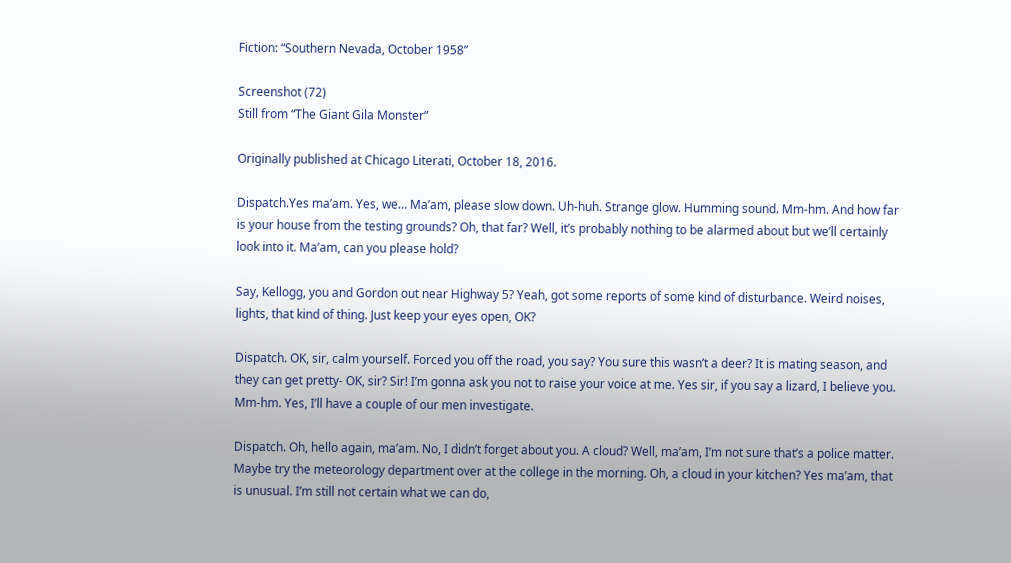Fiction: “Southern Nevada, October 1958”

Screenshot (72)
Still from “The Giant Gila Monster”

Originally published at Chicago Literati, October 18, 2016.

Dispatch.Yes ma’am. Yes, we… Ma’am, please slow down. Uh-huh. Strange glow. Humming sound. Mm-hm. And how far is your house from the testing grounds? Oh, that far? Well, it’s probably nothing to be alarmed about but we’ll certainly look into it. Ma’am, can you please hold?

Say, Kellogg, you and Gordon out near Highway 5? Yeah, got some reports of some kind of disturbance. Weird noises, lights, that kind of thing. Just keep your eyes open, OK?

Dispatch. OK, sir, calm yourself. Forced you off the road, you say? You sure this wasn’t a deer? It is mating season, and they can get pretty- OK, sir? Sir! I’m gonna ask you not to raise your voice at me. Yes sir, if you say a lizard, I believe you. Mm-hm. Yes, I’ll have a couple of our men investigate.

Dispatch. Oh, hello again, ma’am. No, I didn’t forget about you. A cloud? Well, ma’am, I’m not sure that’s a police matter. Maybe try the meteorology department over at the college in the morning. Oh, a cloud in your kitchen? Yes ma’am, that is unusual. I’m still not certain what we can do,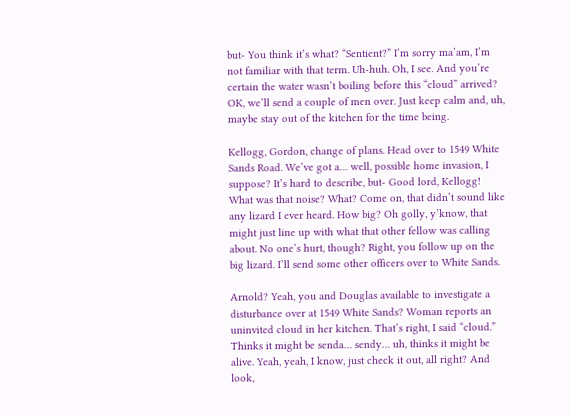but- You think it’s what? “Sentient?” I’m sorry ma’am, I’m not familiar with that term. Uh-huh. Oh, I see. And you’re certain the water wasn’t boiling before this “cloud” arrived? OK, we’ll send a couple of men over. Just keep calm and, uh, maybe stay out of the kitchen for the time being.

Kellogg, Gordon, change of plans. Head over to 1549 White Sands Road. We’ve got a… well, possible home invasion, I suppose? It’s hard to describe, but- Good lord, Kellogg! What was that noise? What? Come on, that didn’t sound like any lizard I ever heard. How big? Oh golly, y’know, that might just line up with what that other fellow was calling about. No one’s hurt, though? Right, you follow up on the big lizard. I’ll send some other officers over to White Sands.

Arnold? Yeah, you and Douglas available to investigate a disturbance over at 1549 White Sands? Woman reports an uninvited cloud in her kitchen. That’s right, I said “cloud.” Thinks it might be senda… sendy… uh, thinks it might be alive. Yeah, yeah, I know, just check it out, all right? And look,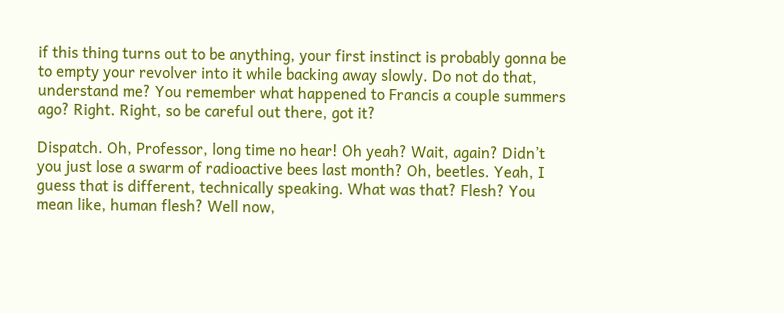if this thing turns out to be anything, your first instinct is probably gonna be to empty your revolver into it while backing away slowly. Do not do that, understand me? You remember what happened to Francis a couple summers ago? Right. Right, so be careful out there, got it?

Dispatch. Oh, Professor, long time no hear! Oh yeah? Wait, again? Didn’t you just lose a swarm of radioactive bees last month? Oh, beetles. Yeah, I guess that is different, technically speaking. What was that? Flesh? You mean like, human flesh? Well now,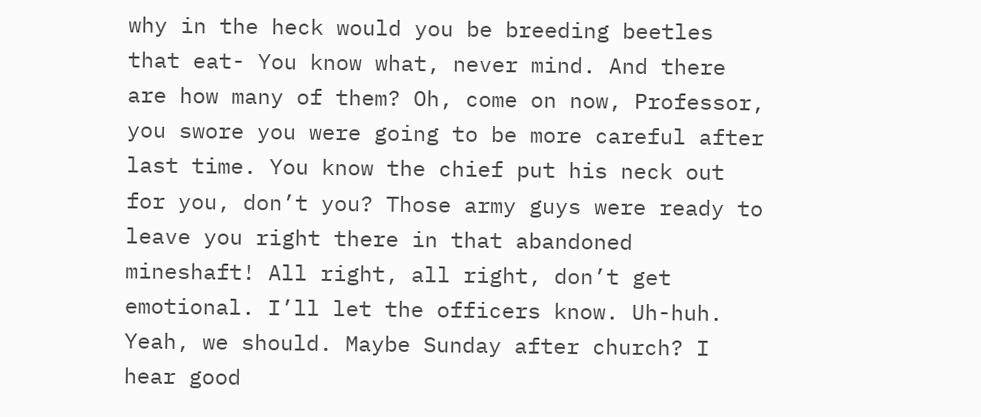why in the heck would you be breeding beetles that eat- You know what, never mind. And there are how many of them? Oh, come on now, Professor, you swore you were going to be more careful after last time. You know the chief put his neck out for you, don’t you? Those army guys were ready to leave you right there in that abandoned mineshaft! All right, all right, don’t get emotional. I’ll let the officers know. Uh-huh. Yeah, we should. Maybe Sunday after church? I hear good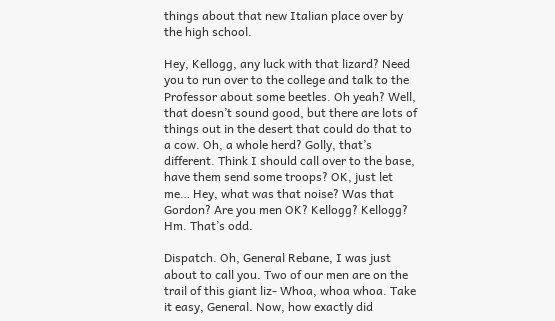things about that new Italian place over by the high school.

Hey, Kellogg, any luck with that lizard? Need you to run over to the college and talk to the Professor about some beetles. Oh yeah? Well, that doesn’t sound good, but there are lots of things out in the desert that could do that to a cow. Oh, a whole herd? Golly, that’s different. Think I should call over to the base, have them send some troops? OK, just let me… Hey, what was that noise? Was that Gordon? Are you men OK? Kellogg? Kellogg? Hm. That’s odd.

Dispatch. Oh, General Rebane, I was just about to call you. Two of our men are on the trail of this giant liz- Whoa, whoa whoa. Take it easy, General. Now, how exactly did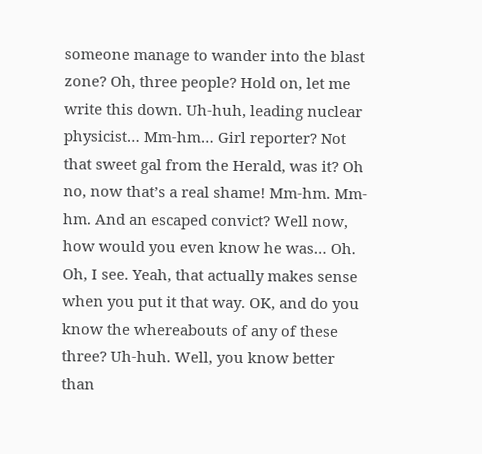someone manage to wander into the blast zone? Oh, three people? Hold on, let me write this down. Uh-huh, leading nuclear physicist… Mm-hm… Girl reporter? Not that sweet gal from the Herald, was it? Oh no, now that’s a real shame! Mm-hm. Mm-hm. And an escaped convict? Well now, how would you even know he was… Oh. Oh, I see. Yeah, that actually makes sense when you put it that way. OK, and do you know the whereabouts of any of these three? Uh-huh. Well, you know better than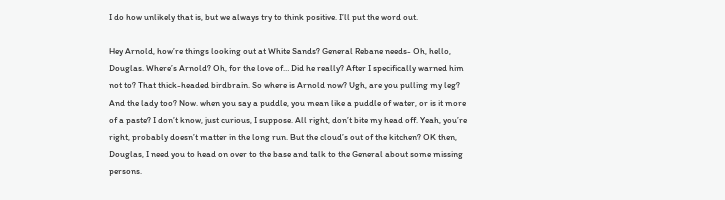I do how unlikely that is, but we always try to think positive. I’ll put the word out.

Hey Arnold, how’re things looking out at White Sands? General Rebane needs- Oh, hello, Douglas. Where’s Arnold? Oh, for the love of… Did he really? After I specifically warned him not to? That thick-headed birdbrain. So where is Arnold now? Ugh, are you pulling my leg? And the lady too? Now. when you say a puddle, you mean like a puddle of water, or is it more of a paste? I don’t know, just curious, I suppose. All right, don’t bite my head off. Yeah, you’re right, probably doesn’t matter in the long run. But the cloud’s out of the kitchen? OK then, Douglas, I need you to head on over to the base and talk to the General about some missing persons.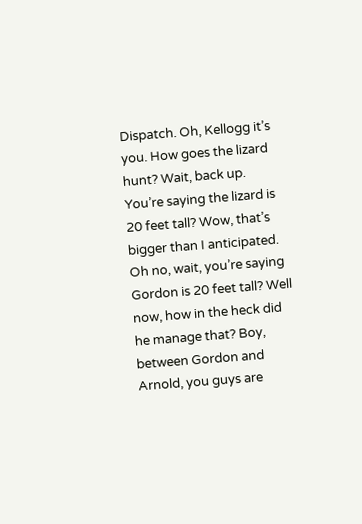Dispatch. Oh, Kellogg it’s you. How goes the lizard hunt? Wait, back up. You’re saying the lizard is 20 feet tall? Wow, that’s bigger than I anticipated. Oh no, wait, you’re saying Gordon is 20 feet tall? Well now, how in the heck did he manage that? Boy, between Gordon and Arnold, you guys are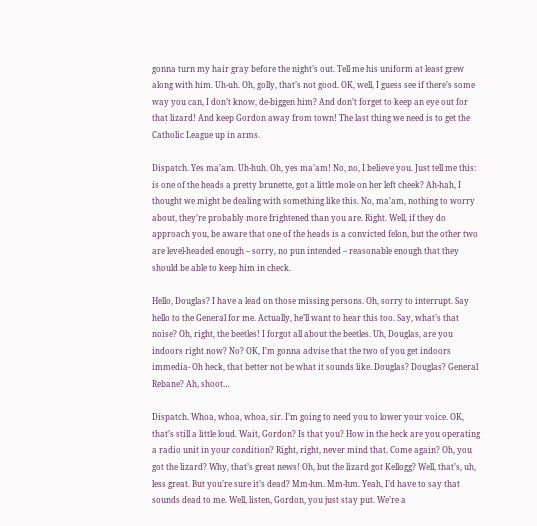gonna turn my hair gray before the night’s out. Tell me his uniform at least grew along with him. Uh-uh. Oh, golly, that’s not good. OK, well, I guess see if there’s some way you can, I don’t know, de-biggen him? And don’t forget to keep an eye out for that lizard! And keep Gordon away from town! The last thing we need is to get the Catholic League up in arms.

Dispatch. Yes ma’am. Uh-huh. Oh, yes ma’am! No, no, I believe you. Just tell me this: is one of the heads a pretty brunette, got a little mole on her left cheek? Ah-hah, I thought we might be dealing with something like this. No, ma’am, nothing to worry about, they’re probably more frightened than you are. Right. Well, if they do approach you, be aware that one of the heads is a convicted felon, but the other two are level-headed enough – sorry, no pun intended – reasonable enough that they should be able to keep him in check.

Hello, Douglas? I have a lead on those missing persons. Oh, sorry to interrupt. Say hello to the General for me. Actually, he’ll want to hear this too. Say, what’s that noise? Oh, right, the beetles! I forgot all about the beetles. Uh, Douglas, are you indoors right now? No? OK, I’m gonna advise that the two of you get indoors immedia- Oh heck, that better not be what it sounds like. Douglas? Douglas? General Rebane? Ah, shoot…

Dispatch. Whoa, whoa, whoa, sir. I’m going to need you to lower your voice. OK, that’s still a little loud. Wait, Gordon? Is that you? How in the heck are you operating a radio unit in your condition? Right, right, never mind that. Come again? Oh, you got the lizard? Why, that’s great news! Oh, but the lizard got Kellogg? Well, that’s, uh, less great. But you’re sure it’s dead? Mm-hm. Mm-hm. Yeah, I’d have to say that sounds dead to me. Well, listen, Gordon, you just stay put. We’re a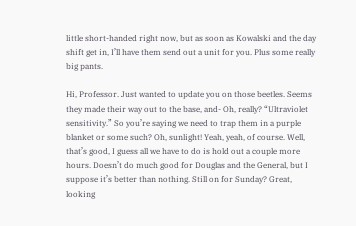little short-handed right now, but as soon as Kowalski and the day shift get in, I’ll have them send out a unit for you. Plus some really big pants.

Hi, Professor. Just wanted to update you on those beetles. Seems they made their way out to the base, and- Oh, really? “Ultraviolet sensitivity.” So you’re saying we need to trap them in a purple blanket or some such? Oh, sunlight! Yeah, yeah, of course. Well, that’s good, I guess all we have to do is hold out a couple more hours. Doesn’t do much good for Douglas and the General, but I suppose it’s better than nothing. Still on for Sunday? Great, looking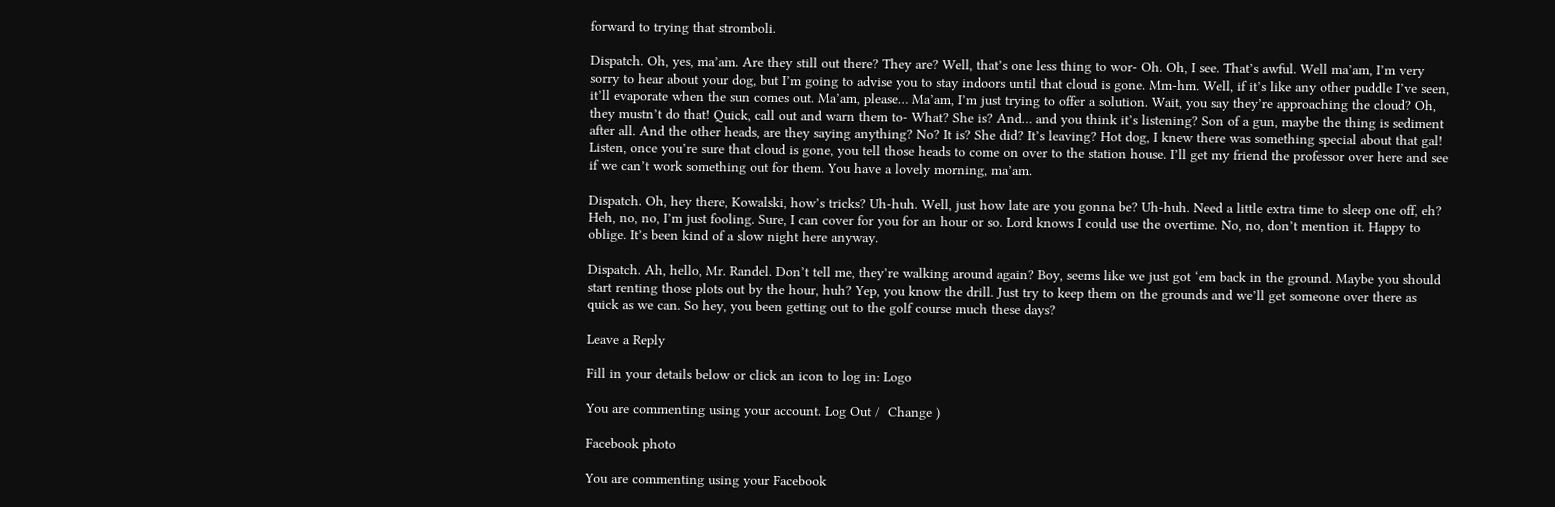forward to trying that stromboli.

Dispatch. Oh, yes, ma’am. Are they still out there? They are? Well, that’s one less thing to wor- Oh. Oh, I see. That’s awful. Well ma’am, I’m very sorry to hear about your dog, but I’m going to advise you to stay indoors until that cloud is gone. Mm-hm. Well, if it’s like any other puddle I’ve seen, it’ll evaporate when the sun comes out. Ma’am, please… Ma’am, I’m just trying to offer a solution. Wait, you say they’re approaching the cloud? Oh, they mustn’t do that! Quick, call out and warn them to- What? She is? And… and you think it’s listening? Son of a gun, maybe the thing is sediment after all. And the other heads, are they saying anything? No? It is? She did? It’s leaving? Hot dog, I knew there was something special about that gal! Listen, once you’re sure that cloud is gone, you tell those heads to come on over to the station house. I’ll get my friend the professor over here and see if we can’t work something out for them. You have a lovely morning, ma’am.

Dispatch. Oh, hey there, Kowalski, how’s tricks? Uh-huh. Well, just how late are you gonna be? Uh-huh. Need a little extra time to sleep one off, eh? Heh, no, no, I’m just fooling. Sure, I can cover for you for an hour or so. Lord knows I could use the overtime. No, no, don’t mention it. Happy to oblige. It’s been kind of a slow night here anyway.

Dispatch. Ah, hello, Mr. Randel. Don’t tell me, they’re walking around again? Boy, seems like we just got ‘em back in the ground. Maybe you should start renting those plots out by the hour, huh? Yep, you know the drill. Just try to keep them on the grounds and we’ll get someone over there as quick as we can. So hey, you been getting out to the golf course much these days?

Leave a Reply

Fill in your details below or click an icon to log in: Logo

You are commenting using your account. Log Out /  Change )

Facebook photo

You are commenting using your Facebook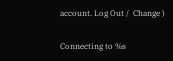account. Log Out /  Change )

Connecting to %s